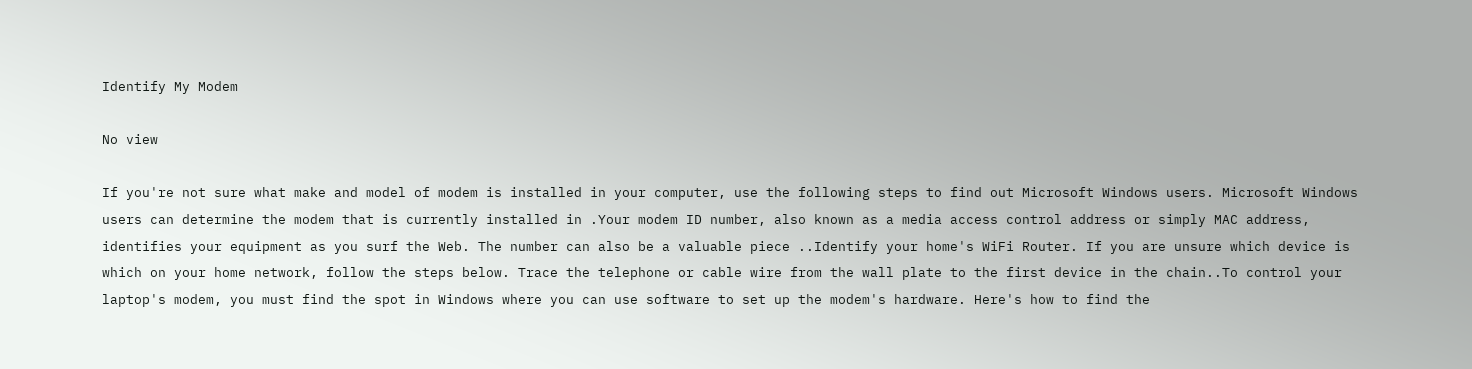Identify My Modem

No view

If you're not sure what make and model of modem is installed in your computer, use the following steps to find out Microsoft Windows users. Microsoft Windows users can determine the modem that is currently installed in .Your modem ID number, also known as a media access control address or simply MAC address, identifies your equipment as you surf the Web. The number can also be a valuable piece ..Identify your home's WiFi Router. If you are unsure which device is which on your home network, follow the steps below. Trace the telephone or cable wire from the wall plate to the first device in the chain..To control your laptop's modem, you must find the spot in Windows where you can use software to set up the modem's hardware. Here's how to find the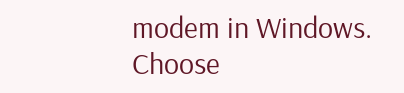modem in Windows. Choose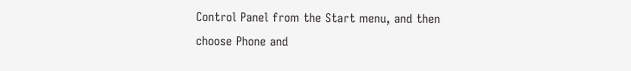Control Panel from the Start menu, and then choose Phone and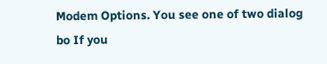Modem Options. You see one of two dialog bo If you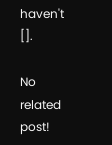haven't [].

No related post!